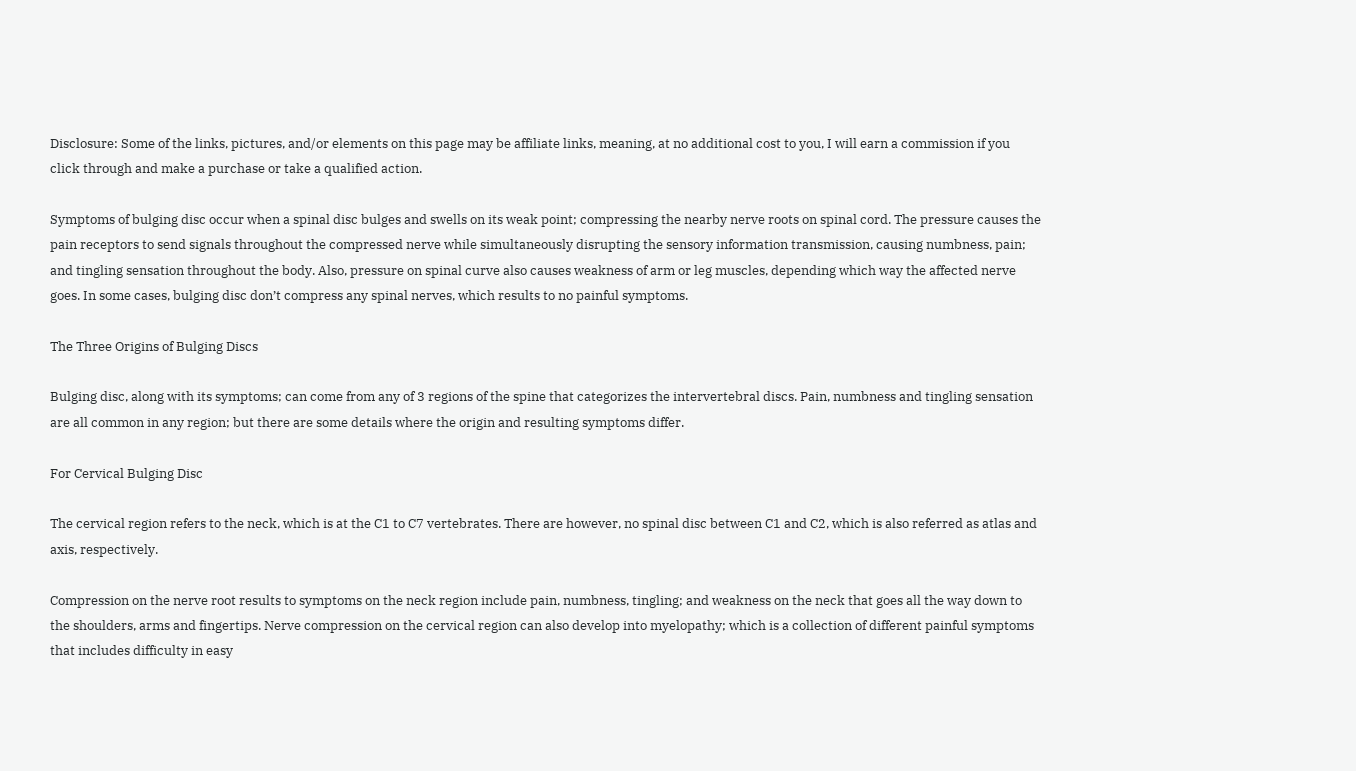Disclosure: Some of the links, pictures, and/or elements on this page may be affiliate links, meaning, at no additional cost to you, I will earn a commission if you click through and make a purchase or take a qualified action.

Symptoms of bulging disc occur when a spinal disc bulges and swells on its weak point; compressing the nearby nerve roots on spinal cord. The pressure causes the pain receptors to send signals throughout the compressed nerve while simultaneously disrupting the sensory information transmission, causing numbness, pain; and tingling sensation throughout the body. Also, pressure on spinal curve also causes weakness of arm or leg muscles, depending which way the affected nerve goes. In some cases, bulging disc don’t compress any spinal nerves, which results to no painful symptoms.

The Three Origins of Bulging Discs

Bulging disc, along with its symptoms; can come from any of 3 regions of the spine that categorizes the intervertebral discs. Pain, numbness and tingling sensation are all common in any region; but there are some details where the origin and resulting symptoms differ.

For Cervical Bulging Disc

The cervical region refers to the neck, which is at the C1 to C7 vertebrates. There are however, no spinal disc between C1 and C2, which is also referred as atlas and axis, respectively.

Compression on the nerve root results to symptoms on the neck region include pain, numbness, tingling; and weakness on the neck that goes all the way down to the shoulders, arms and fingertips. Nerve compression on the cervical region can also develop into myelopathy; which is a collection of different painful symptoms that includes difficulty in easy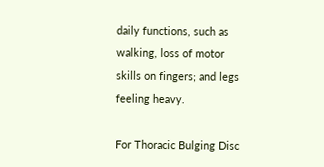daily functions, such as walking, loss of motor skills on fingers; and legs feeling heavy.

For Thoracic Bulging Disc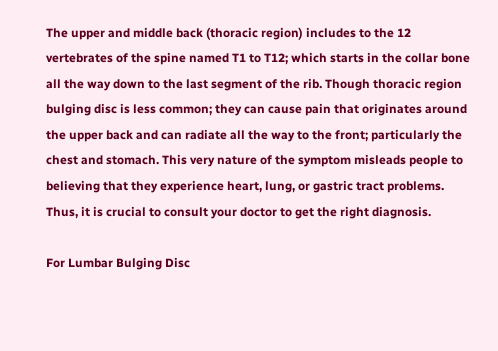The upper and middle back (thoracic region) includes to the 12 vertebrates of the spine named T1 to T12; which starts in the collar bone all the way down to the last segment of the rib. Though thoracic region bulging disc is less common; they can cause pain that originates around the upper back and can radiate all the way to the front; particularly the chest and stomach. This very nature of the symptom misleads people to believing that they experience heart, lung, or gastric tract problems. Thus, it is crucial to consult your doctor to get the right diagnosis.

For Lumbar Bulging Disc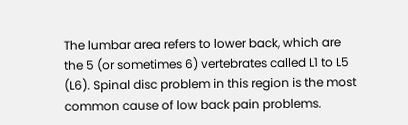The lumbar area refers to lower back, which are the 5 (or sometimes 6) vertebrates called L1 to L5 (L6). Spinal disc problem in this region is the most common cause of low back pain problems.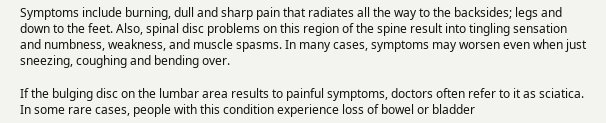Symptoms include burning, dull and sharp pain that radiates all the way to the backsides; legs and down to the feet. Also, spinal disc problems on this region of the spine result into tingling sensation and numbness, weakness, and muscle spasms. In many cases, symptoms may worsen even when just sneezing, coughing and bending over.

If the bulging disc on the lumbar area results to painful symptoms, doctors often refer to it as sciatica. In some rare cases, people with this condition experience loss of bowel or bladder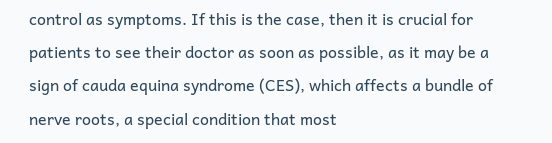control as symptoms. If this is the case, then it is crucial for patients to see their doctor as soon as possible, as it may be a sign of cauda equina syndrome (CES), which affects a bundle of nerve roots, a special condition that most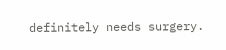definitely needs surgery.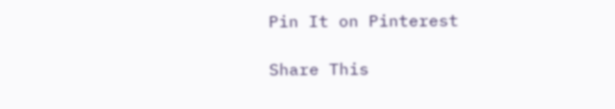Pin It on Pinterest

Share This